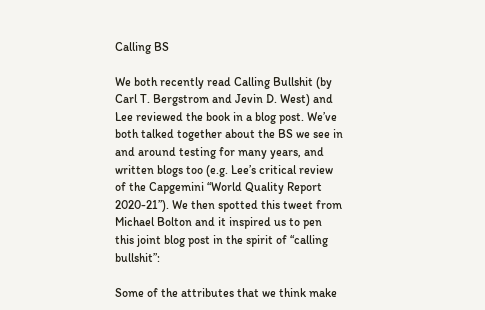Calling BS

We both recently read Calling Bullshit (by Carl T. Bergstrom and Jevin D. West) and Lee reviewed the book in a blog post. We’ve both talked together about the BS we see in and around testing for many years, and written blogs too (e.g. Lee’s critical review of the Capgemini “World Quality Report 2020-21”). We then spotted this tweet from Michael Bolton and it inspired us to pen this joint blog post in the spirit of “calling bullshit”:

Some of the attributes that we think make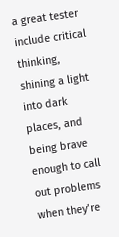a great tester include critical thinking, shining a light into dark places, and being brave enough to call out problems when they’re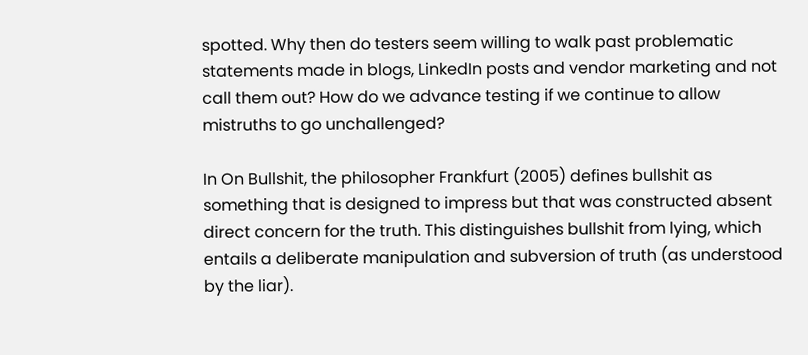spotted. Why then do testers seem willing to walk past problematic statements made in blogs, LinkedIn posts and vendor marketing and not call them out? How do we advance testing if we continue to allow mistruths to go unchallenged?

In On Bullshit, the philosopher Frankfurt (2005) defines bullshit as something that is designed to impress but that was constructed absent direct concern for the truth. This distinguishes bullshit from lying, which entails a deliberate manipulation and subversion of truth (as understood by the liar).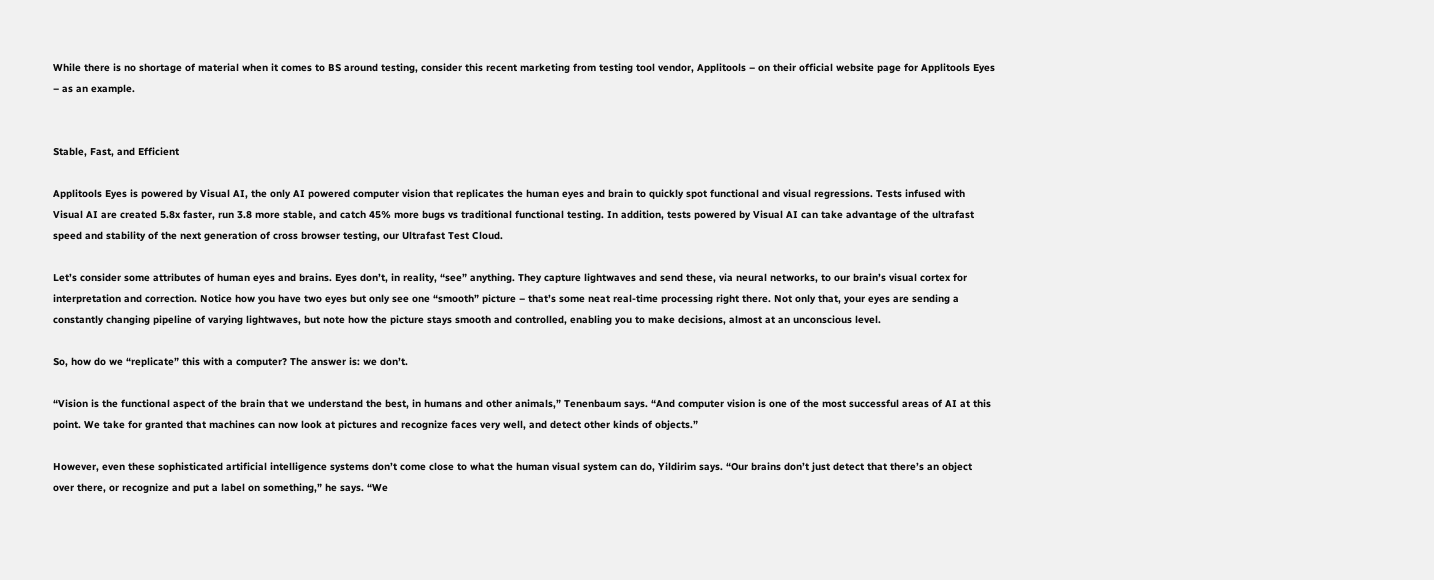While there is no shortage of material when it comes to BS around testing, consider this recent marketing from testing tool vendor, Applitools – on their official website page for Applitools Eyes – as an example.


Stable, Fast, and Efficient

Applitools Eyes is powered by Visual AI, the only AI powered computer vision that replicates the human eyes and brain to quickly spot functional and visual regressions. Tests infused with Visual AI are created 5.8x faster, run 3.8 more stable, and catch 45% more bugs vs traditional functional testing. In addition, tests powered by Visual AI can take advantage of the ultrafast speed and stability of the next generation of cross browser testing, our Ultrafast Test Cloud.

Let’s consider some attributes of human eyes and brains. Eyes don’t, in reality, “see” anything. They capture lightwaves and send these, via neural networks, to our brain’s visual cortex for interpretation and correction. Notice how you have two eyes but only see one “smooth” picture – that’s some neat real-time processing right there. Not only that, your eyes are sending a constantly changing pipeline of varying lightwaves, but note how the picture stays smooth and controlled, enabling you to make decisions, almost at an unconscious level.

So, how do we “replicate” this with a computer? The answer is: we don’t.

“Vision is the functional aspect of the brain that we understand the best, in humans and other animals,” Tenenbaum says. “And computer vision is one of the most successful areas of AI at this point. We take for granted that machines can now look at pictures and recognize faces very well, and detect other kinds of objects.”

However, even these sophisticated artificial intelligence systems don’t come close to what the human visual system can do, Yildirim says. “Our brains don’t just detect that there’s an object over there, or recognize and put a label on something,” he says. “We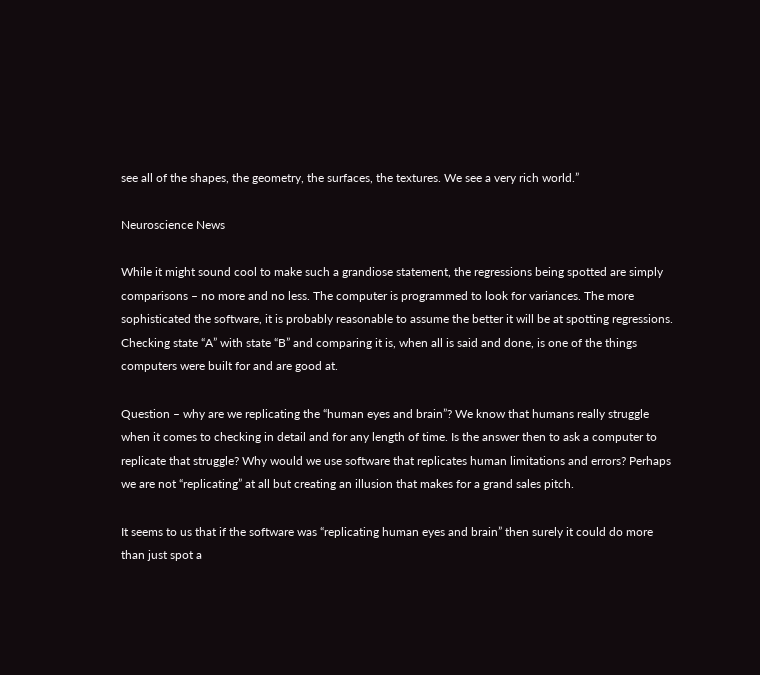see all of the shapes, the geometry, the surfaces, the textures. We see a very rich world.”

Neuroscience News

While it might sound cool to make such a grandiose statement, the regressions being spotted are simply comparisons – no more and no less. The computer is programmed to look for variances. The more sophisticated the software, it is probably reasonable to assume the better it will be at spotting regressions. Checking state “A” with state “B” and comparing it is, when all is said and done, is one of the things computers were built for and are good at.

Question – why are we replicating the “human eyes and brain”? We know that humans really struggle when it comes to checking in detail and for any length of time. Is the answer then to ask a computer to replicate that struggle? Why would we use software that replicates human limitations and errors? Perhaps we are not “replicating” at all but creating an illusion that makes for a grand sales pitch.

It seems to us that if the software was “replicating human eyes and brain” then surely it could do more than just spot a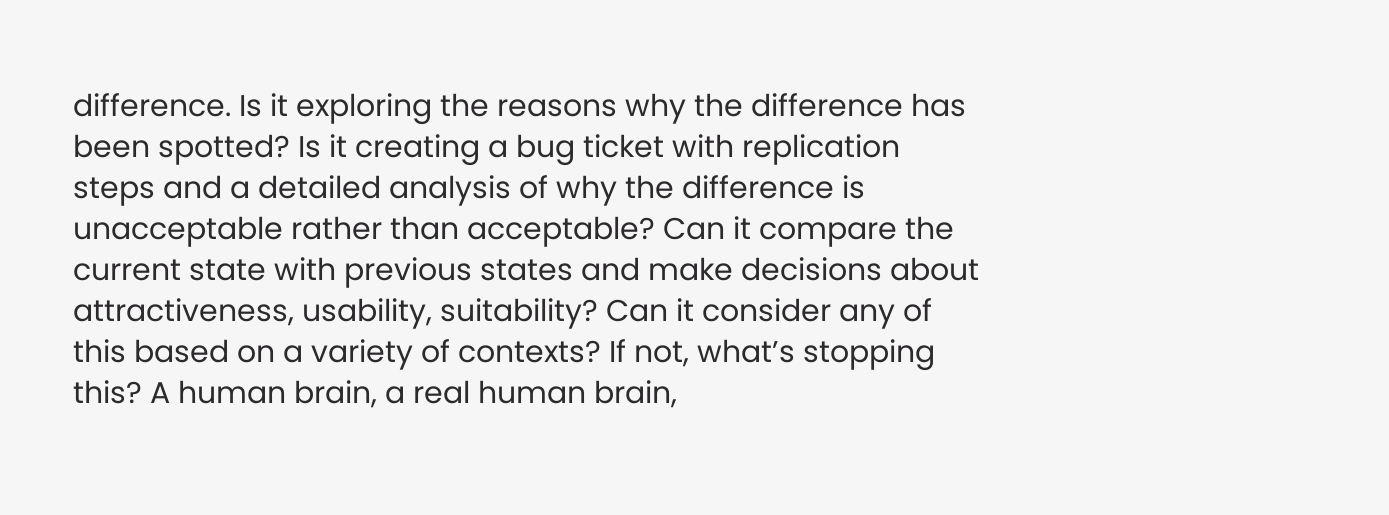difference. Is it exploring the reasons why the difference has been spotted? Is it creating a bug ticket with replication steps and a detailed analysis of why the difference is unacceptable rather than acceptable? Can it compare the current state with previous states and make decisions about attractiveness, usability, suitability? Can it consider any of this based on a variety of contexts? If not, what’s stopping this? A human brain, a real human brain,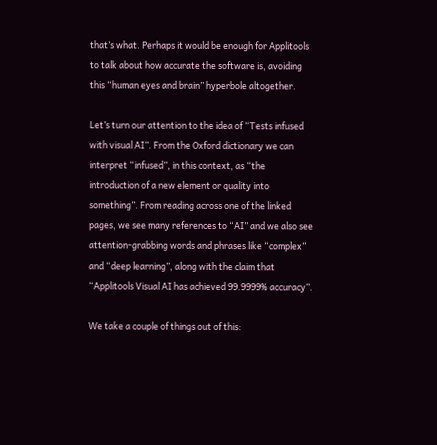that’s what. Perhaps it would be enough for Applitools to talk about how accurate the software is, avoiding this “human eyes and brain” hyperbole altogether.

Let’s turn our attention to the idea of “Tests infused with visual AI”. From the Oxford dictionary we can interpret “infused”, in this context, as “the introduction of a new element or quality into something”. From reading across one of the linked pages, we see many references to “AI” and we also see attention-grabbing words and phrases like “complex” and “deep learning”, along with the claim that “Applitools Visual AI has achieved 99.9999% accuracy”.

We take a couple of things out of this: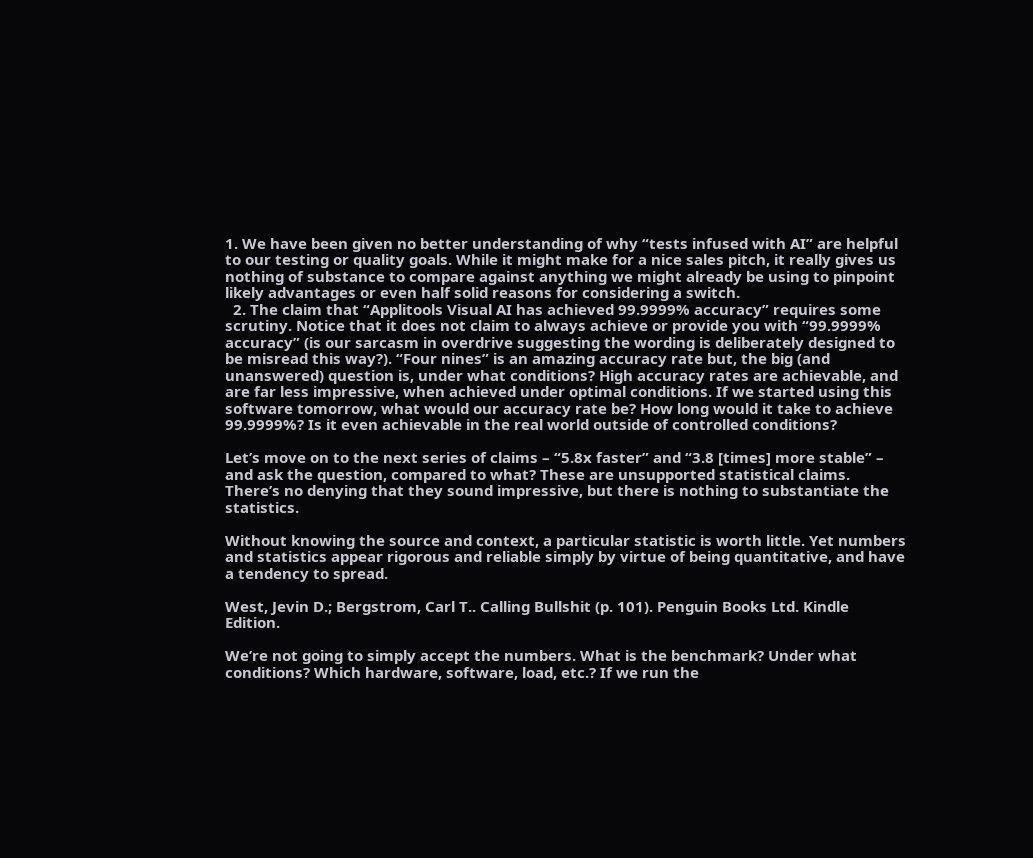1. We have been given no better understanding of why “tests infused with AI” are helpful to our testing or quality goals. While it might make for a nice sales pitch, it really gives us nothing of substance to compare against anything we might already be using to pinpoint likely advantages or even half solid reasons for considering a switch.
  2. The claim that “Applitools Visual AI has achieved 99.9999% accuracy” requires some scrutiny. Notice that it does not claim to always achieve or provide you with “99.9999% accuracy” (is our sarcasm in overdrive suggesting the wording is deliberately designed to be misread this way?). “Four nines” is an amazing accuracy rate but, the big (and unanswered) question is, under what conditions? High accuracy rates are achievable, and are far less impressive, when achieved under optimal conditions. If we started using this software tomorrow, what would our accuracy rate be? How long would it take to achieve 99.9999%? Is it even achievable in the real world outside of controlled conditions?

Let’s move on to the next series of claims – “5.8x faster” and “3.8 [times] more stable” – and ask the question, compared to what? These are unsupported statistical claims. There’s no denying that they sound impressive, but there is nothing to substantiate the statistics.

Without knowing the source and context, a particular statistic is worth little. Yet numbers and statistics appear rigorous and reliable simply by virtue of being quantitative, and have a tendency to spread.

West, Jevin D.; Bergstrom, Carl T.. Calling Bullshit (p. 101). Penguin Books Ltd. Kindle Edition.

We’re not going to simply accept the numbers. What is the benchmark? Under what conditions? Which hardware, software, load, etc.? If we run the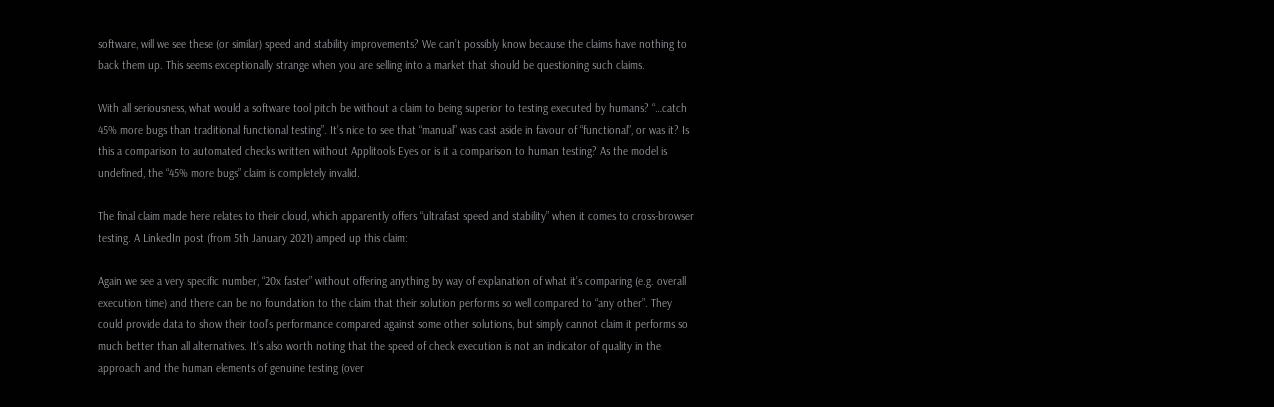software, will we see these (or similar) speed and stability improvements? We can’t possibly know because the claims have nothing to back them up. This seems exceptionally strange when you are selling into a market that should be questioning such claims.

With all seriousness, what would a software tool pitch be without a claim to being superior to testing executed by humans? “…catch 45% more bugs than traditional functional testing”. It’s nice to see that “manual” was cast aside in favour of “functional”, or was it? Is this a comparison to automated checks written without Applitools Eyes or is it a comparison to human testing? As the model is undefined, the “45% more bugs” claim is completely invalid.

The final claim made here relates to their cloud, which apparently offers “ultrafast speed and stability” when it comes to cross-browser testing. A LinkedIn post (from 5th January 2021) amped up this claim:

Again we see a very specific number, “20x faster” without offering anything by way of explanation of what it’s comparing (e.g. overall execution time) and there can be no foundation to the claim that their solution performs so well compared to “any other”. They could provide data to show their tool’s performance compared against some other solutions, but simply cannot claim it performs so much better than all alternatives. It’s also worth noting that the speed of check execution is not an indicator of quality in the approach and the human elements of genuine testing (over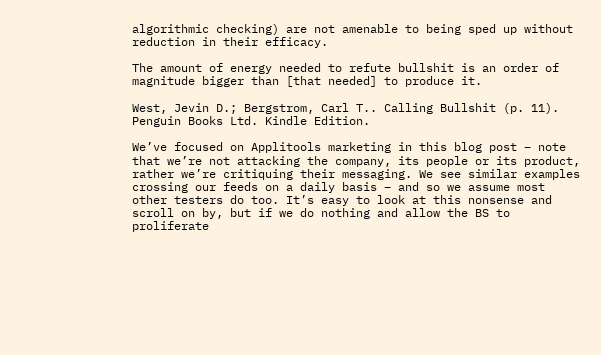algorithmic checking) are not amenable to being sped up without reduction in their efficacy.

The amount of energy needed to refute bullshit is an order of magnitude bigger than [that needed] to produce it.

West, Jevin D.; Bergstrom, Carl T.. Calling Bullshit (p. 11). Penguin Books Ltd. Kindle Edition.

We’ve focused on Applitools marketing in this blog post – note that we’re not attacking the company, its people or its product, rather we’re critiquing their messaging. We see similar examples crossing our feeds on a daily basis – and so we assume most other testers do too. It’s easy to look at this nonsense and scroll on by, but if we do nothing and allow the BS to proliferate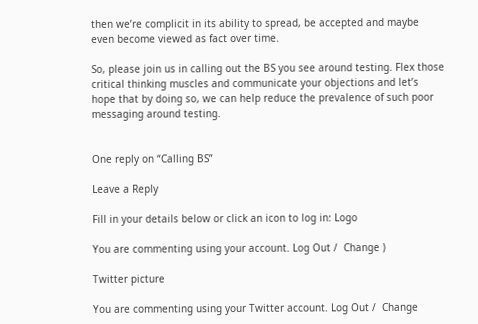then we’re complicit in its ability to spread, be accepted and maybe even become viewed as fact over time.

So, please join us in calling out the BS you see around testing. Flex those critical thinking muscles and communicate your objections and let’s hope that by doing so, we can help reduce the prevalence of such poor messaging around testing.


One reply on “Calling BS”

Leave a Reply

Fill in your details below or click an icon to log in: Logo

You are commenting using your account. Log Out /  Change )

Twitter picture

You are commenting using your Twitter account. Log Out /  Change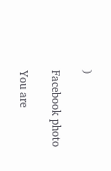)

Facebook photo

You are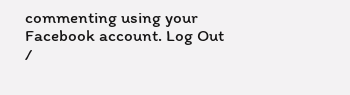commenting using your Facebook account. Log Out /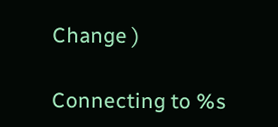Change )

Connecting to %s